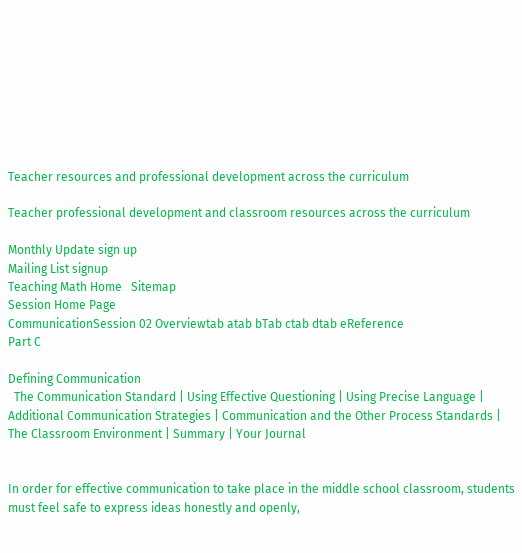Teacher resources and professional development across the curriculum

Teacher professional development and classroom resources across the curriculum

Monthly Update sign up
Mailing List signup
Teaching Math Home   Sitemap
Session Home Page
CommunicationSession 02 Overviewtab atab bTab ctab dtab eReference
Part C

Defining Communication
  The Communication Standard | Using Effective Questioning | Using Precise Language | Additional Communication Strategies | Communication and the Other Process Standards | The Classroom Environment | Summary | Your Journal


In order for effective communication to take place in the middle school classroom, students must feel safe to express ideas honestly and openly,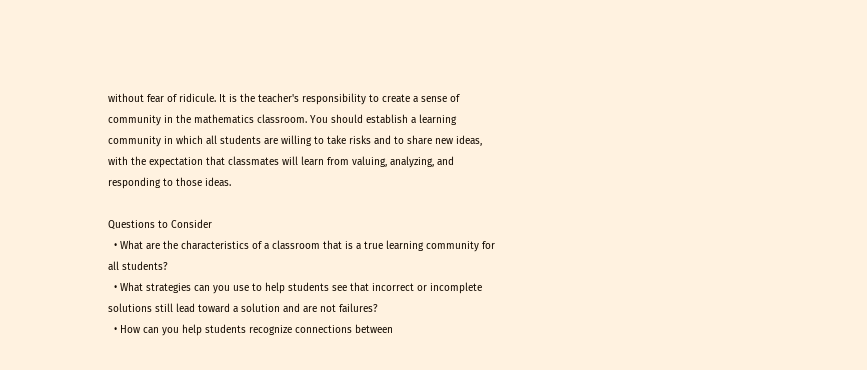without fear of ridicule. It is the teacher's responsibility to create a sense of community in the mathematics classroom. You should establish a learning community in which all students are willing to take risks and to share new ideas, with the expectation that classmates will learn from valuing, analyzing, and responding to those ideas.

Questions to Consider
  • What are the characteristics of a classroom that is a true learning community for all students?
  • What strategies can you use to help students see that incorrect or incomplete solutions still lead toward a solution and are not failures?
  • How can you help students recognize connections between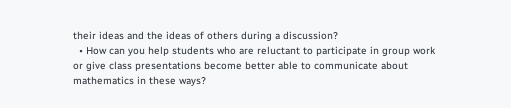their ideas and the ideas of others during a discussion?
  • How can you help students who are reluctant to participate in group work or give class presentations become better able to communicate about mathematics in these ways?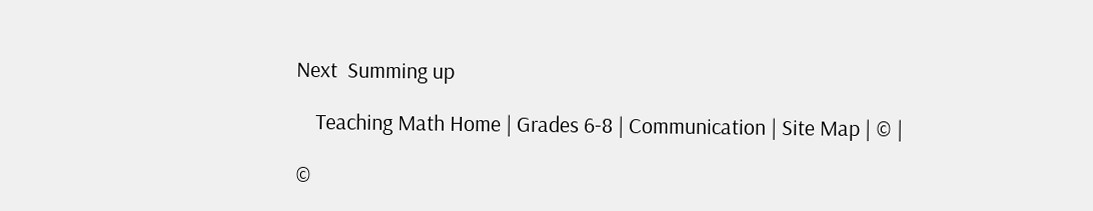Next  Summing up

    Teaching Math Home | Grades 6-8 | Communication | Site Map | © |

©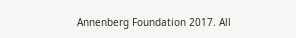Annenberg Foundation 2017. All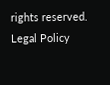rights reserved. Legal Policy